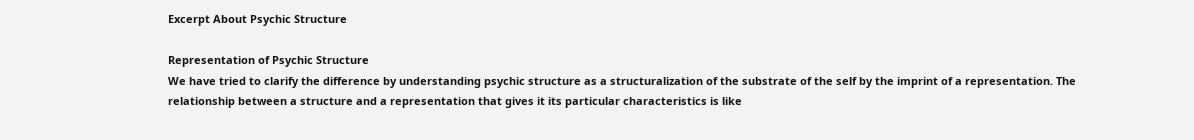Excerpt About Psychic Structure

Representation of Psychic Structure
We have tried to clarify the difference by understanding psychic structure as a structuralization of the substrate of the self by the imprint of a representation. The relationship between a structure and a representation that gives it its particular characteristics is like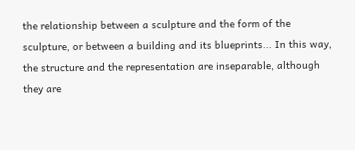the relationship between a sculpture and the form of the sculpture, or between a building and its blueprints... In this way, the structure and the representation are inseparable, although they are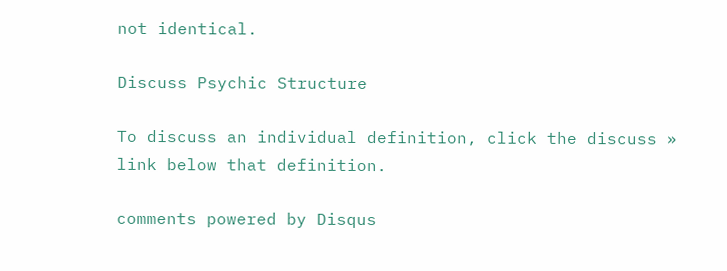not identical.

Discuss Psychic Structure

To discuss an individual definition, click the discuss » link below that definition.

comments powered by Disqus